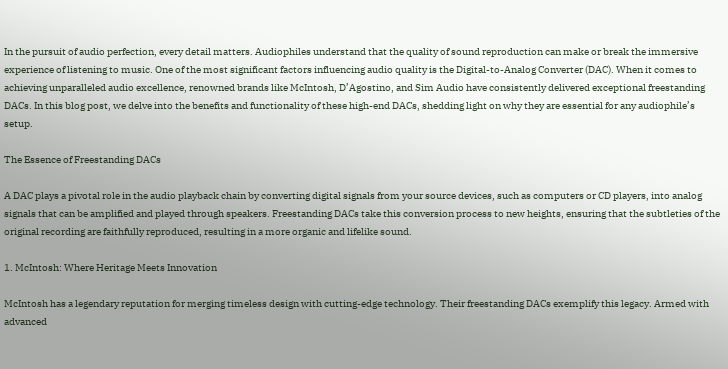In the pursuit of audio perfection, every detail matters. Audiophiles understand that the quality of sound reproduction can make or break the immersive experience of listening to music. One of the most significant factors influencing audio quality is the Digital-to-Analog Converter (DAC). When it comes to achieving unparalleled audio excellence, renowned brands like McIntosh, D’Agostino, and Sim Audio have consistently delivered exceptional freestanding DACs. In this blog post, we delve into the benefits and functionality of these high-end DACs, shedding light on why they are essential for any audiophile’s setup.

The Essence of Freestanding DACs

A DAC plays a pivotal role in the audio playback chain by converting digital signals from your source devices, such as computers or CD players, into analog signals that can be amplified and played through speakers. Freestanding DACs take this conversion process to new heights, ensuring that the subtleties of the original recording are faithfully reproduced, resulting in a more organic and lifelike sound.

1. McIntosh: Where Heritage Meets Innovation

McIntosh has a legendary reputation for merging timeless design with cutting-edge technology. Their freestanding DACs exemplify this legacy. Armed with advanced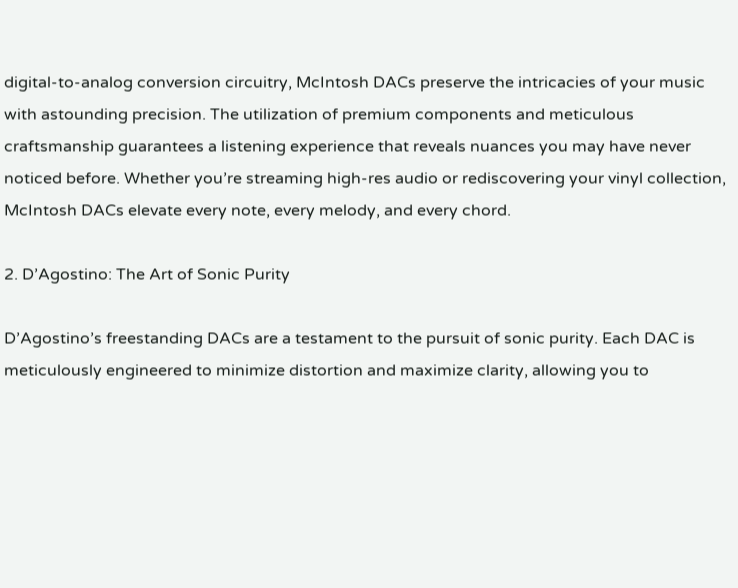digital-to-analog conversion circuitry, McIntosh DACs preserve the intricacies of your music with astounding precision. The utilization of premium components and meticulous craftsmanship guarantees a listening experience that reveals nuances you may have never noticed before. Whether you’re streaming high-res audio or rediscovering your vinyl collection, McIntosh DACs elevate every note, every melody, and every chord.

2. D’Agostino: The Art of Sonic Purity

D’Agostino’s freestanding DACs are a testament to the pursuit of sonic purity. Each DAC is meticulously engineered to minimize distortion and maximize clarity, allowing you to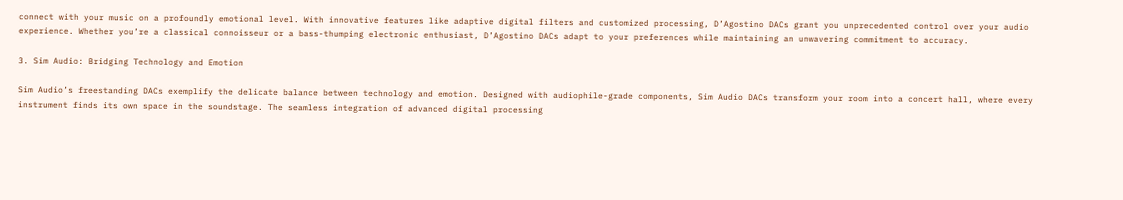connect with your music on a profoundly emotional level. With innovative features like adaptive digital filters and customized processing, D’Agostino DACs grant you unprecedented control over your audio experience. Whether you’re a classical connoisseur or a bass-thumping electronic enthusiast, D’Agostino DACs adapt to your preferences while maintaining an unwavering commitment to accuracy.

3. Sim Audio: Bridging Technology and Emotion

Sim Audio’s freestanding DACs exemplify the delicate balance between technology and emotion. Designed with audiophile-grade components, Sim Audio DACs transform your room into a concert hall, where every instrument finds its own space in the soundstage. The seamless integration of advanced digital processing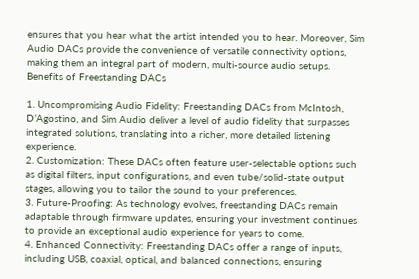ensures that you hear what the artist intended you to hear. Moreover, Sim Audio DACs provide the convenience of versatile connectivity options, making them an integral part of modern, multi-source audio setups.
Benefits of Freestanding DACs

1. Uncompromising Audio Fidelity: Freestanding DACs from McIntosh, D’Agostino, and Sim Audio deliver a level of audio fidelity that surpasses integrated solutions, translating into a richer, more detailed listening experience.
2. Customization: These DACs often feature user-selectable options such as digital filters, input configurations, and even tube/solid-state output stages, allowing you to tailor the sound to your preferences.
3. Future-Proofing: As technology evolves, freestanding DACs remain adaptable through firmware updates, ensuring your investment continues to provide an exceptional audio experience for years to come.
4. Enhanced Connectivity: Freestanding DACs offer a range of inputs, including USB, coaxial, optical, and balanced connections, ensuring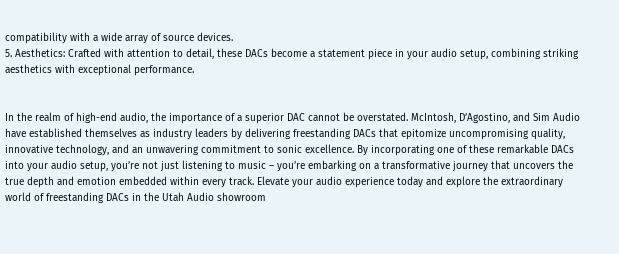compatibility with a wide array of source devices.
5. Aesthetics: Crafted with attention to detail, these DACs become a statement piece in your audio setup, combining striking aesthetics with exceptional performance.


In the realm of high-end audio, the importance of a superior DAC cannot be overstated. McIntosh, D’Agostino, and Sim Audio have established themselves as industry leaders by delivering freestanding DACs that epitomize uncompromising quality, innovative technology, and an unwavering commitment to sonic excellence. By incorporating one of these remarkable DACs into your audio setup, you’re not just listening to music – you’re embarking on a transformative journey that uncovers the true depth and emotion embedded within every track. Elevate your audio experience today and explore the extraordinary world of freestanding DACs in the Utah Audio showroom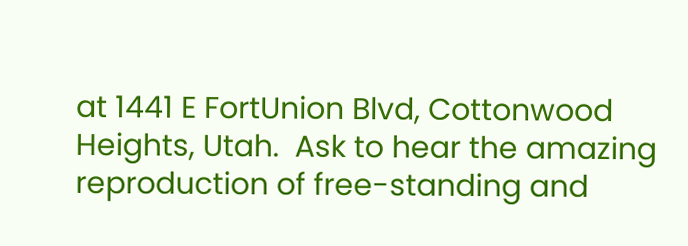at 1441 E FortUnion Blvd, Cottonwood Heights, Utah.  Ask to hear the amazing reproduction of free-standing and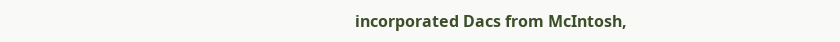incorporated Dacs from McIntosh,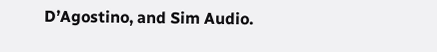D’Agostino, and Sim Audio.